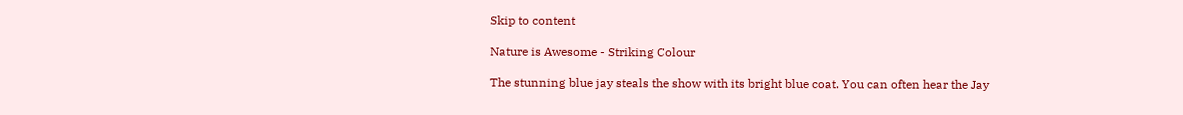Skip to content

Nature is Awesome - Striking Colour

The stunning blue jay steals the show with its bright blue coat. You can often hear the Jay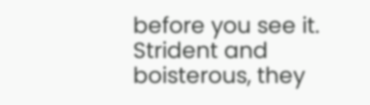before you see it. Strident and boisterous, they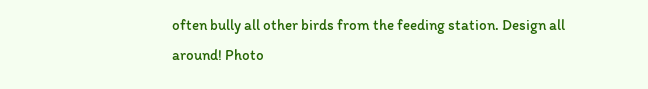often bully all other birds from the feeding station. Design all around! Photo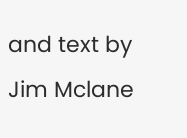and text by Jim Mclane